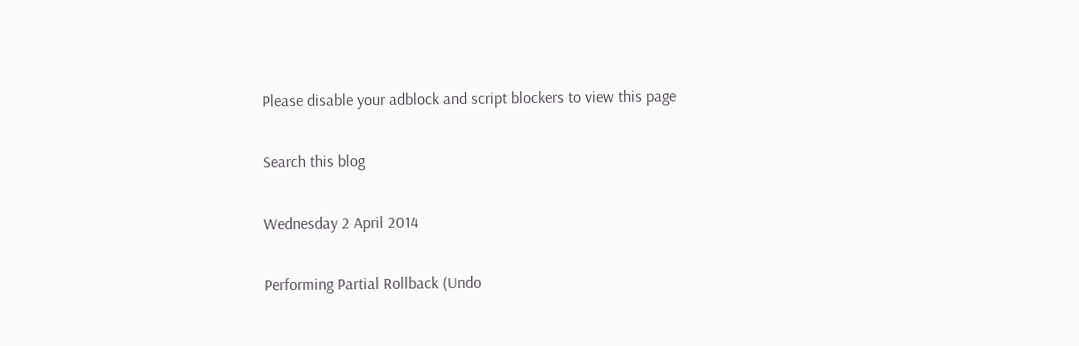Please disable your adblock and script blockers to view this page

Search this blog

Wednesday 2 April 2014

Performing Partial Rollback (Undo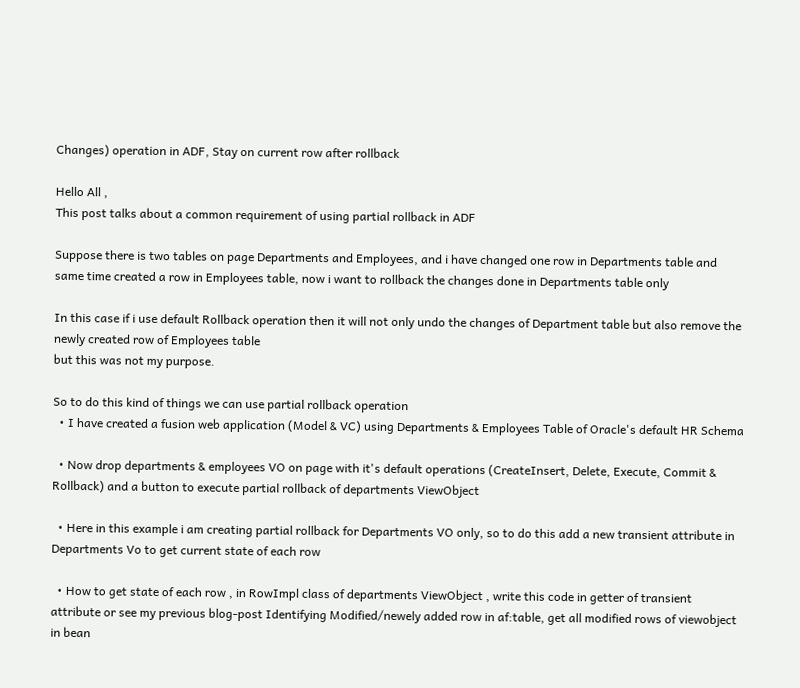Changes) operation in ADF, Stay on current row after rollback

Hello All ,
This post talks about a common requirement of using partial rollback in ADF

Suppose there is two tables on page Departments and Employees, and i have changed one row in Departments table and same time created a row in Employees table, now i want to rollback the changes done in Departments table only

In this case if i use default Rollback operation then it will not only undo the changes of Department table but also remove the newly created row of Employees table
but this was not my purpose.

So to do this kind of things we can use partial rollback operation
  • I have created a fusion web application (Model & VC) using Departments & Employees Table of Oracle's default HR Schema

  • Now drop departments & employees VO on page with it's default operations (CreateInsert, Delete, Execute, Commit & Rollback) and a button to execute partial rollback of departments ViewObject

  • Here in this example i am creating partial rollback for Departments VO only, so to do this add a new transient attribute in Departments Vo to get current state of each row

  • How to get state of each row , in RowImpl class of departments ViewObject , write this code in getter of transient attribute or see my previous blog-post Identifying Modified/newely added row in af:table, get all modified rows of viewobject in bean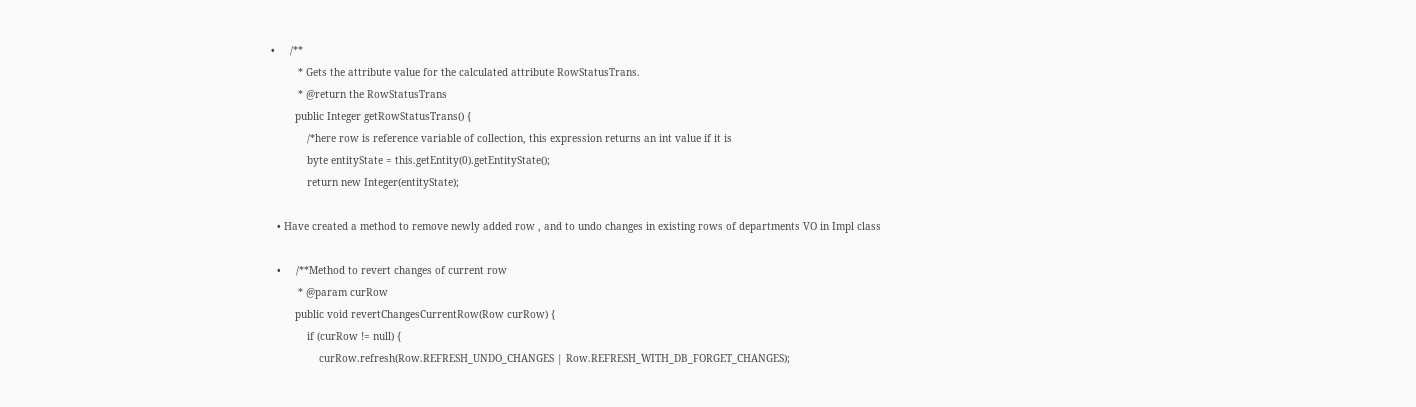•     /**
         * Gets the attribute value for the calculated attribute RowStatusTrans.
         * @return the RowStatusTrans
        public Integer getRowStatusTrans() {
            /*here row is reference variable of collection, this expression returns an int value if it is
            byte entityState = this.getEntity(0).getEntityState();
            return new Integer(entityState);

  • Have created a method to remove newly added row , and to undo changes in existing rows of departments VO in Impl class

  •     /**Method to revert changes of current row
         * @param curRow
        public void revertChangesCurrentRow(Row curRow) {
            if (curRow != null) {
                curRow.refresh(Row.REFRESH_UNDO_CHANGES | Row.REFRESH_WITH_DB_FORGET_CHANGES);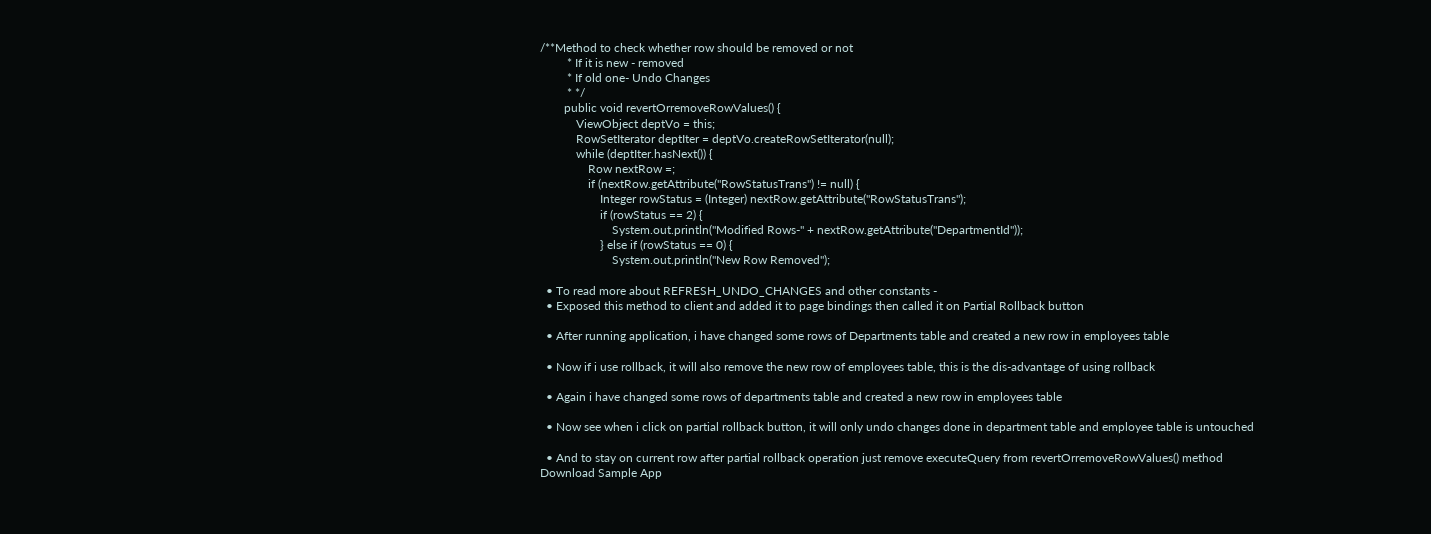/**Method to check whether row should be removed or not
         * If it is new - removed
         * If old one- Undo Changes
         * */
        public void revertOrremoveRowValues() {
            ViewObject deptVo = this;
            RowSetIterator deptIter = deptVo.createRowSetIterator(null);
            while (deptIter.hasNext()) {
                Row nextRow =;
                if (nextRow.getAttribute("RowStatusTrans") != null) {
                    Integer rowStatus = (Integer) nextRow.getAttribute("RowStatusTrans");
                    if (rowStatus == 2) {
                        System.out.println("Modified Rows-" + nextRow.getAttribute("DepartmentId"));
                    } else if (rowStatus == 0) {
                        System.out.println("New Row Removed");

  • To read more about REFRESH_UNDO_CHANGES and other constants -
  • Exposed this method to client and added it to page bindings then called it on Partial Rollback button

  • After running application, i have changed some rows of Departments table and created a new row in employees table

  • Now if i use rollback, it will also remove the new row of employees table, this is the dis-advantage of using rollback

  • Again i have changed some rows of departments table and created a new row in employees table

  • Now see when i click on partial rollback button, it will only undo changes done in department table and employee table is untouched

  • And to stay on current row after partial rollback operation just remove executeQuery from revertOrremoveRowValues() method
Download Sample App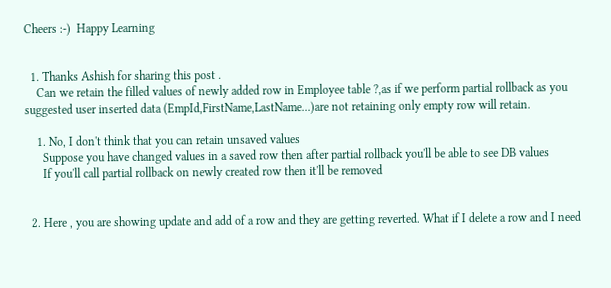Cheers :-)  Happy Learning


  1. Thanks Ashish for sharing this post .
    Can we retain the filled values of newly added row in Employee table ?,as if we perform partial rollback as you suggested user inserted data (EmpId,FirstName,LastName...)are not retaining only empty row will retain.

    1. No, I don't think that you can retain unsaved values
      Suppose you have changed values in a saved row then after partial rollback you'll be able to see DB values
      If you'll call partial rollback on newly created row then it'll be removed


  2. Here , you are showing update and add of a row and they are getting reverted. What if I delete a row and I need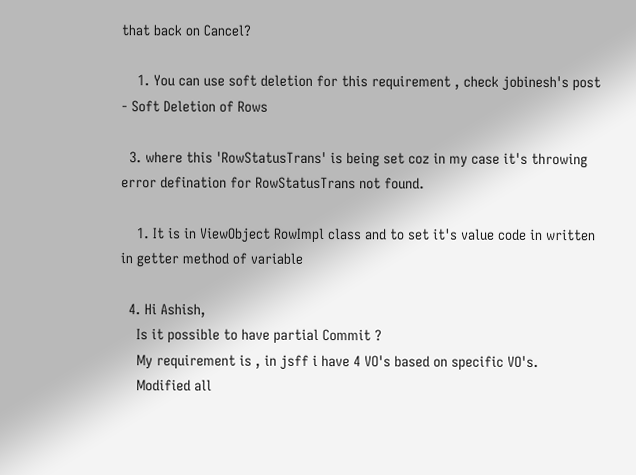that back on Cancel?

    1. You can use soft deletion for this requirement , check jobinesh's post - Soft Deletion of Rows

  3. where this 'RowStatusTrans' is being set coz in my case it's throwing error defination for RowStatusTrans not found.

    1. It is in ViewObject RowImpl class and to set it's value code in written in getter method of variable

  4. Hi Ashish,
    Is it possible to have partial Commit ?
    My requirement is , in jsff i have 4 VO's based on specific VO's.
    Modified all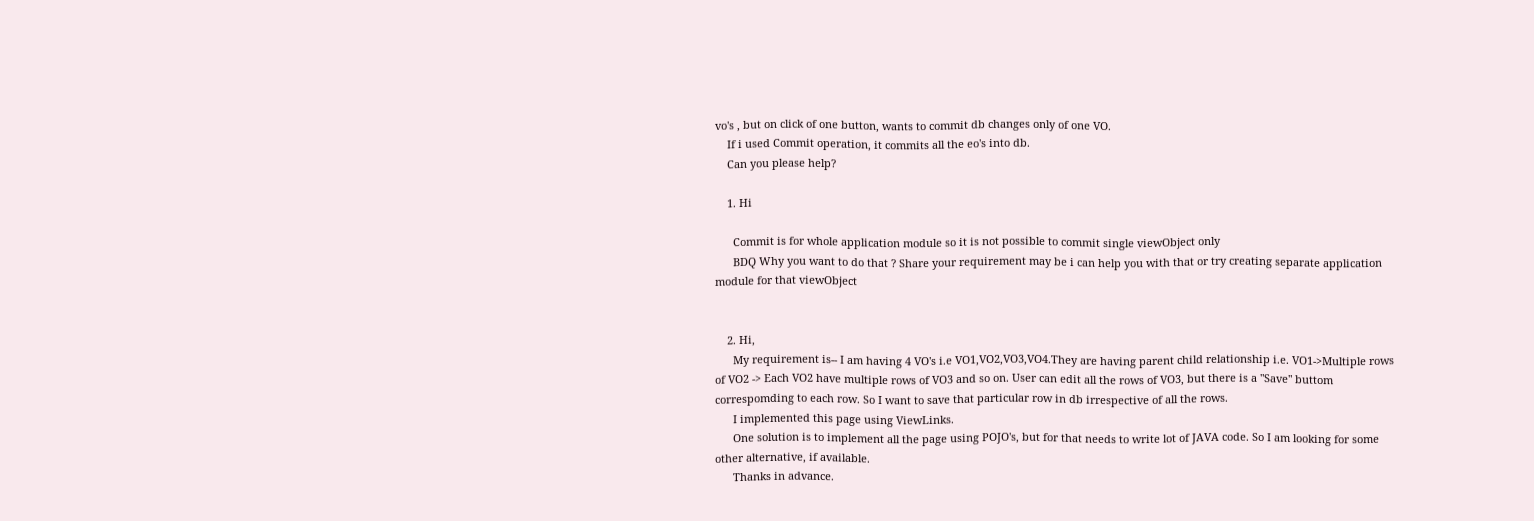vo's , but on click of one button, wants to commit db changes only of one VO.
    If i used Commit operation, it commits all the eo's into db.
    Can you please help?

    1. Hi

      Commit is for whole application module so it is not possible to commit single viewObject only
      BDQ Why you want to do that ? Share your requirement may be i can help you with that or try creating separate application module for that viewObject


    2. Hi,
      My requirement is-- I am having 4 VO's i.e VO1,VO2,VO3,VO4.They are having parent child relationship i.e. VO1->Multiple rows of VO2 -> Each VO2 have multiple rows of VO3 and so on. User can edit all the rows of VO3, but there is a "Save" buttom correspomding to each row. So I want to save that particular row in db irrespective of all the rows.
      I implemented this page using ViewLinks.
      One solution is to implement all the page using POJO's, but for that needs to write lot of JAVA code. So I am looking for some other alternative, if available.
      Thanks in advance.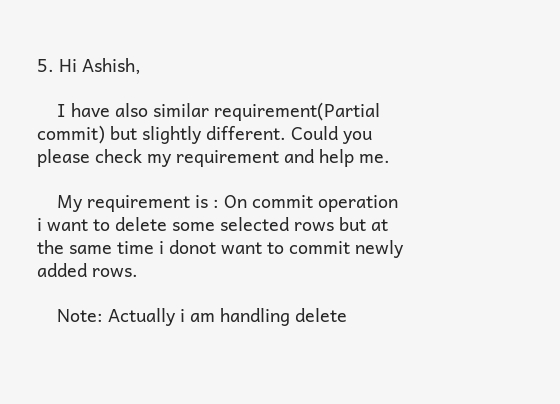5. Hi Ashish,

    I have also similar requirement(Partial commit) but slightly different. Could you please check my requirement and help me.

    My requirement is : On commit operation i want to delete some selected rows but at the same time i donot want to commit newly added rows.

    Note: Actually i am handling delete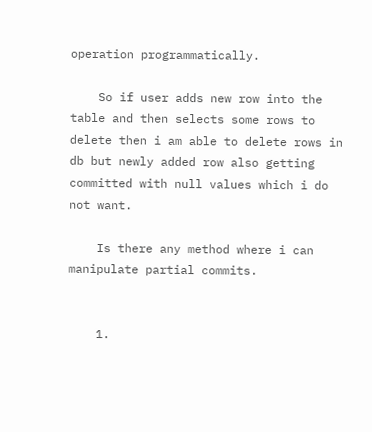operation programmatically.

    So if user adds new row into the table and then selects some rows to delete then i am able to delete rows in db but newly added row also getting committed with null values which i do not want.

    Is there any method where i can manipulate partial commits.


    1.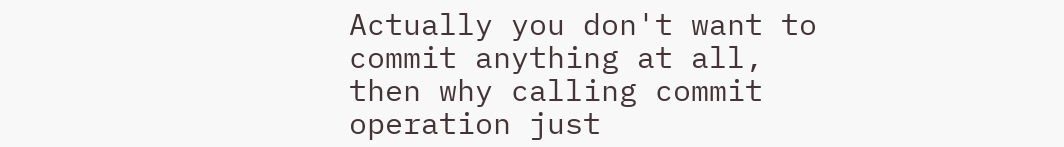Actually you don't want to commit anything at all, then why calling commit operation just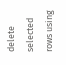delete selected rows using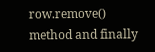row.remove() method and finally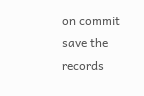on commit save the records